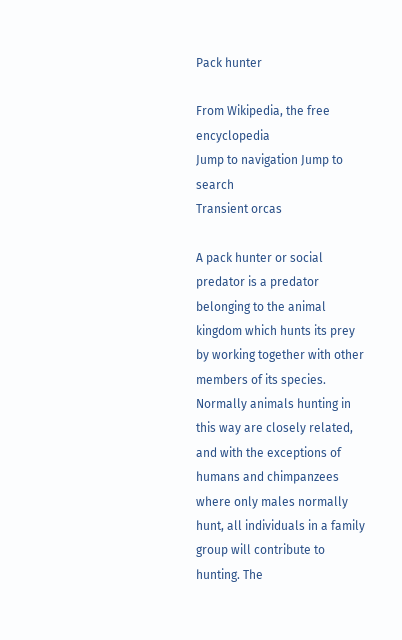Pack hunter

From Wikipedia, the free encyclopedia
Jump to navigation Jump to search
Transient orcas

A pack hunter or social predator is a predator belonging to the animal kingdom which hunts its prey by working together with other members of its species. Normally animals hunting in this way are closely related, and with the exceptions of humans and chimpanzees where only males normally hunt, all individuals in a family group will contribute to hunting. The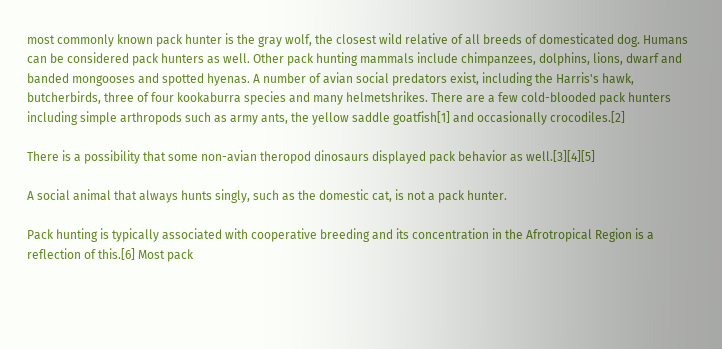most commonly known pack hunter is the gray wolf, the closest wild relative of all breeds of domesticated dog. Humans can be considered pack hunters as well. Other pack hunting mammals include chimpanzees, dolphins, lions, dwarf and banded mongooses and spotted hyenas. A number of avian social predators exist, including the Harris's hawk, butcherbirds, three of four kookaburra species and many helmetshrikes. There are a few cold-blooded pack hunters including simple arthropods such as army ants, the yellow saddle goatfish[1] and occasionally crocodiles.[2]

There is a possibility that some non-avian theropod dinosaurs displayed pack behavior as well.[3][4][5]

A social animal that always hunts singly, such as the domestic cat, is not a pack hunter.

Pack hunting is typically associated with cooperative breeding and its concentration in the Afrotropical Region is a reflection of this.[6] Most pack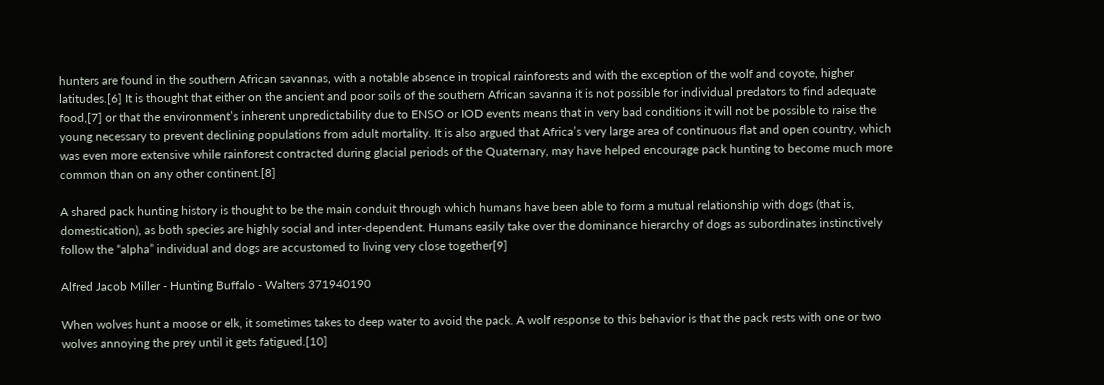hunters are found in the southern African savannas, with a notable absence in tropical rainforests and with the exception of the wolf and coyote, higher latitudes.[6] It is thought that either on the ancient and poor soils of the southern African savanna it is not possible for individual predators to find adequate food,[7] or that the environment’s inherent unpredictability due to ENSO or IOD events means that in very bad conditions it will not be possible to raise the young necessary to prevent declining populations from adult mortality. It is also argued that Africa’s very large area of continuous flat and open country, which was even more extensive while rainforest contracted during glacial periods of the Quaternary, may have helped encourage pack hunting to become much more common than on any other continent.[8]

A shared pack hunting history is thought to be the main conduit through which humans have been able to form a mutual relationship with dogs (that is, domestication), as both species are highly social and inter-dependent. Humans easily take over the dominance hierarchy of dogs as subordinates instinctively follow the “alpha” individual and dogs are accustomed to living very close together[9]

Alfred Jacob Miller - Hunting Buffalo - Walters 371940190

When wolves hunt a moose or elk, it sometimes takes to deep water to avoid the pack. A wolf response to this behavior is that the pack rests with one or two wolves annoying the prey until it gets fatigued.[10]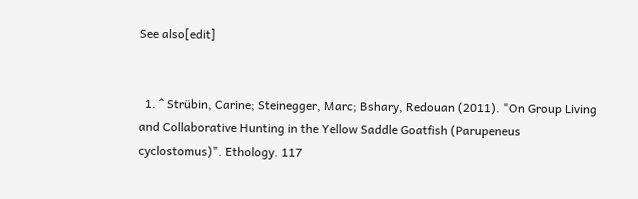See also[edit]


  1. ^ Strübin, Carine; Steinegger, Marc; Bshary, Redouan (2011). "On Group Living and Collaborative Hunting in the Yellow Saddle Goatfish (Parupeneus cyclostomus)". Ethology. 117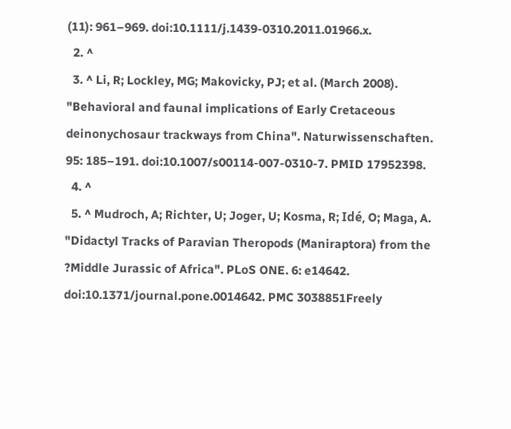(11): 961–969. doi:10.1111/j.1439-0310.2011.01966.x.
  2. ^
  3. ^ Li, R; Lockley, MG; Makovicky, PJ; et al. (March 2008). "Behavioral and faunal implications of Early Cretaceous deinonychosaur trackways from China". Naturwissenschaften. 95: 185–191. doi:10.1007/s00114-007-0310-7. PMID 17952398.
  4. ^
  5. ^ Mudroch, A; Richter, U; Joger, U; Kosma, R; Idé, O; Maga, A. "Didactyl Tracks of Paravian Theropods (Maniraptora) from the ?Middle Jurassic of Africa". PLoS ONE. 6: e14642. doi:10.1371/journal.pone.0014642. PMC 3038851Freely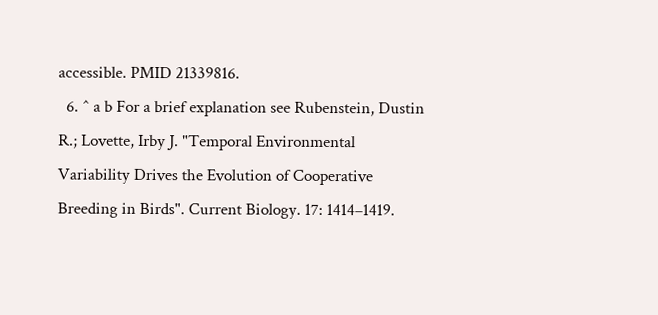accessible. PMID 21339816.
  6. ^ a b For a brief explanation see Rubenstein, Dustin R.; Lovette, Irby J. "Temporal Environmental Variability Drives the Evolution of Cooperative Breeding in Birds". Current Biology. 17: 1414–1419.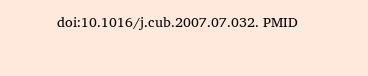doi:10.1016/j.cub.2007.07.032. PMID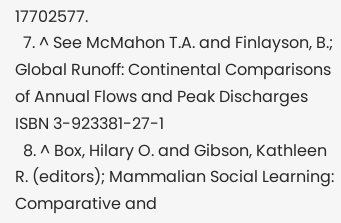17702577.
  7. ^ See McMahon T.A. and Finlayson, B.; Global Runoff: Continental Comparisons of Annual Flows and Peak Discharges ISBN 3-923381-27-1
  8. ^ Box, Hilary O. and Gibson, Kathleen R. (editors); Mammalian Social Learning: Comparative and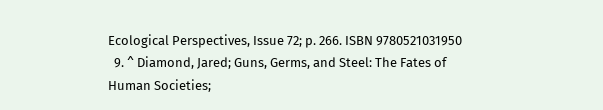Ecological Perspectives, Issue 72; p. 266. ISBN 9780521031950
  9. ^ Diamond, Jared; Guns, Germs, and Steel: The Fates of Human Societies;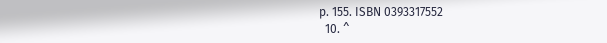p. 155. ISBN 0393317552
  10. ^